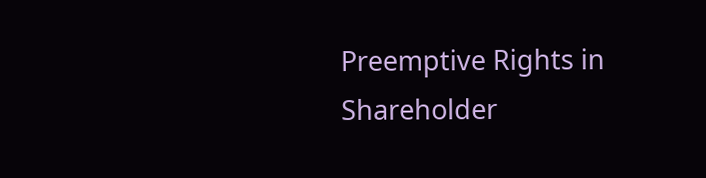Preemptive Rights in Shareholder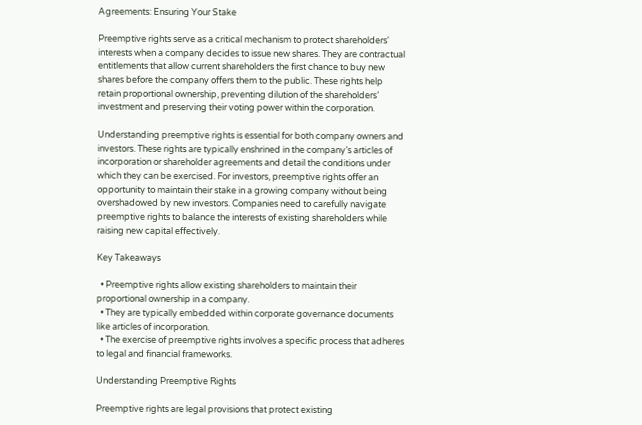Agreements: Ensuring Your Stake

Preemptive rights serve as a critical mechanism to protect shareholders' interests when a company decides to issue new shares. They are contractual entitlements that allow current shareholders the first chance to buy new shares before the company offers them to the public. These rights help retain proportional ownership, preventing dilution of the shareholders’ investment and preserving their voting power within the corporation.

Understanding preemptive rights is essential for both company owners and investors. These rights are typically enshrined in the company’s articles of incorporation or shareholder agreements and detail the conditions under which they can be exercised. For investors, preemptive rights offer an opportunity to maintain their stake in a growing company without being overshadowed by new investors. Companies need to carefully navigate preemptive rights to balance the interests of existing shareholders while raising new capital effectively.

Key Takeaways

  • Preemptive rights allow existing shareholders to maintain their proportional ownership in a company.
  • They are typically embedded within corporate governance documents like articles of incorporation.
  • The exercise of preemptive rights involves a specific process that adheres to legal and financial frameworks.

Understanding Preemptive Rights

Preemptive rights are legal provisions that protect existing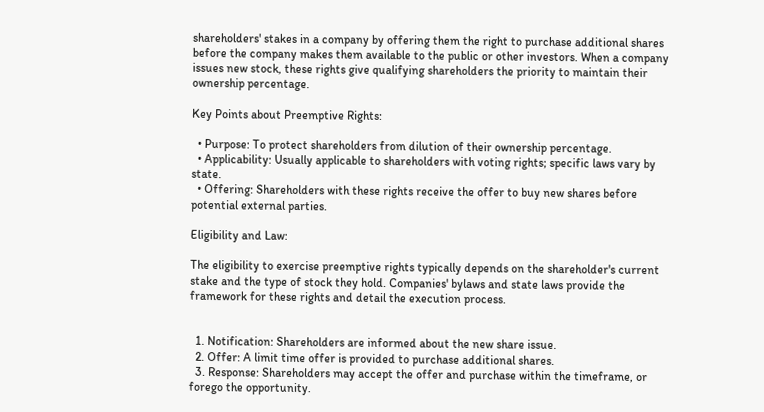shareholders' stakes in a company by offering them the right to purchase additional shares before the company makes them available to the public or other investors. When a company issues new stock, these rights give qualifying shareholders the priority to maintain their ownership percentage.

Key Points about Preemptive Rights:

  • Purpose: To protect shareholders from dilution of their ownership percentage.
  • Applicability: Usually applicable to shareholders with voting rights; specific laws vary by state.
  • Offering: Shareholders with these rights receive the offer to buy new shares before potential external parties.

Eligibility and Law:

The eligibility to exercise preemptive rights typically depends on the shareholder's current stake and the type of stock they hold. Companies' bylaws and state laws provide the framework for these rights and detail the execution process.


  1. Notification: Shareholders are informed about the new share issue.
  2. Offer: A limit time offer is provided to purchase additional shares.
  3. Response: Shareholders may accept the offer and purchase within the timeframe, or forego the opportunity.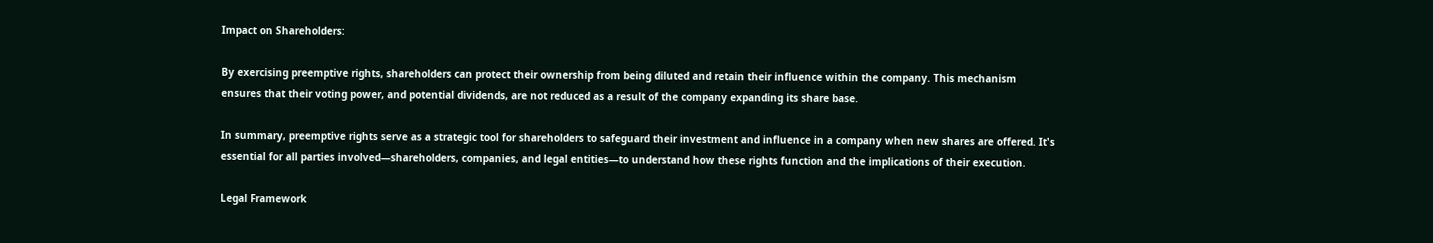Impact on Shareholders:

By exercising preemptive rights, shareholders can protect their ownership from being diluted and retain their influence within the company. This mechanism ensures that their voting power, and potential dividends, are not reduced as a result of the company expanding its share base.

In summary, preemptive rights serve as a strategic tool for shareholders to safeguard their investment and influence in a company when new shares are offered. It's essential for all parties involved—shareholders, companies, and legal entities—to understand how these rights function and the implications of their execution.

Legal Framework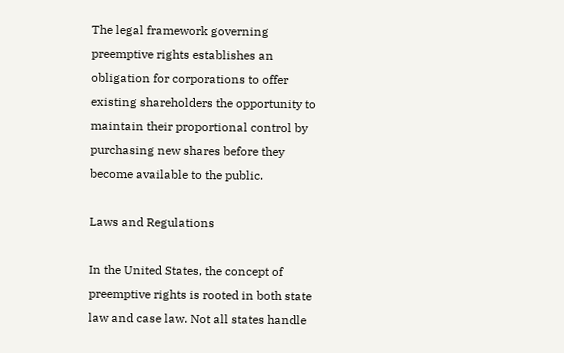The legal framework governing preemptive rights establishes an obligation for corporations to offer existing shareholders the opportunity to maintain their proportional control by purchasing new shares before they become available to the public.

Laws and Regulations

In the United States, the concept of preemptive rights is rooted in both state law and case law. Not all states handle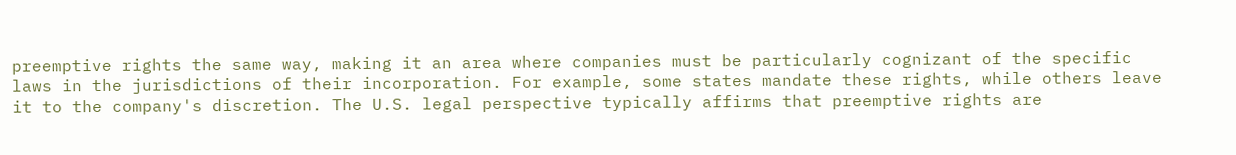preemptive rights the same way, making it an area where companies must be particularly cognizant of the specific laws in the jurisdictions of their incorporation. For example, some states mandate these rights, while others leave it to the company's discretion. The U.S. legal perspective typically affirms that preemptive rights are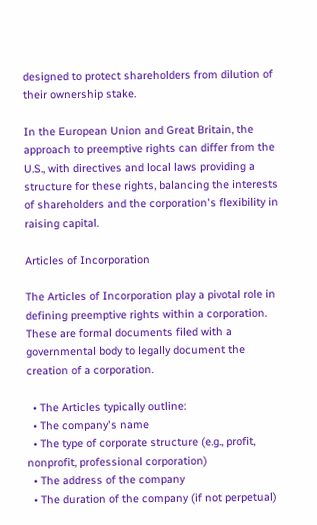designed to protect shareholders from dilution of their ownership stake.

In the European Union and Great Britain, the approach to preemptive rights can differ from the U.S., with directives and local laws providing a structure for these rights, balancing the interests of shareholders and the corporation's flexibility in raising capital.

Articles of Incorporation

The Articles of Incorporation play a pivotal role in defining preemptive rights within a corporation. These are formal documents filed with a governmental body to legally document the creation of a corporation.

  • The Articles typically outline:
  • The company's name
  • The type of corporate structure (e.g., profit, nonprofit, professional corporation)
  • The address of the company
  • The duration of the company (if not perpetual)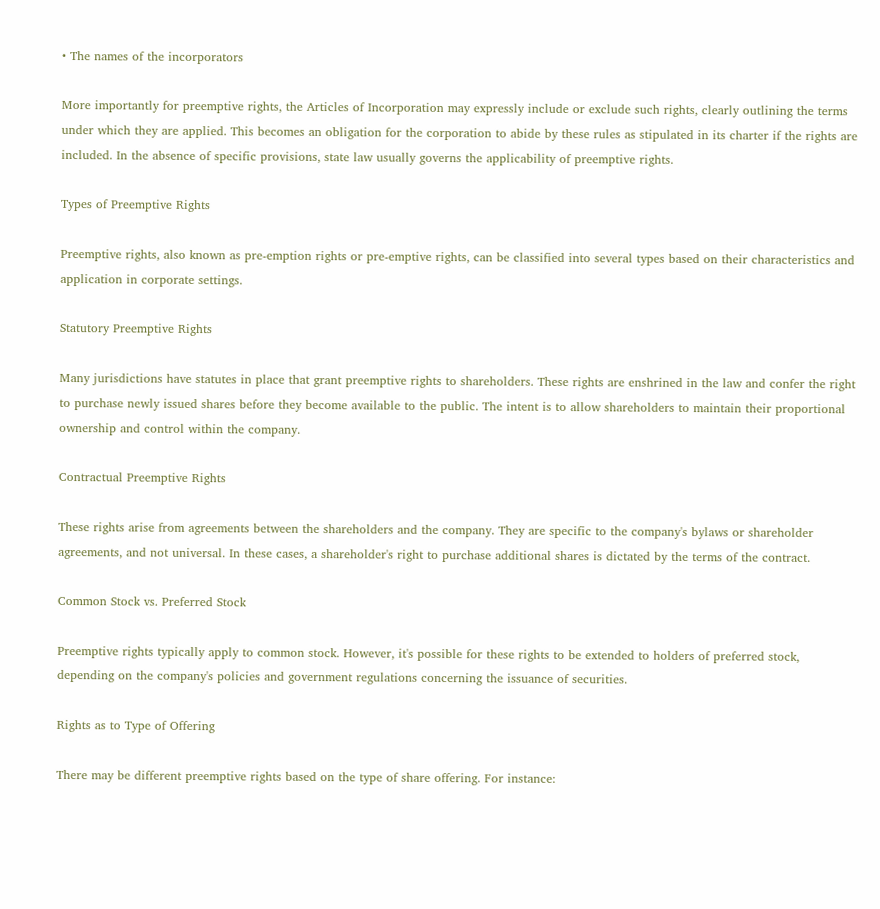• The names of the incorporators

More importantly for preemptive rights, the Articles of Incorporation may expressly include or exclude such rights, clearly outlining the terms under which they are applied. This becomes an obligation for the corporation to abide by these rules as stipulated in its charter if the rights are included. In the absence of specific provisions, state law usually governs the applicability of preemptive rights.

Types of Preemptive Rights

Preemptive rights, also known as pre-emption rights or pre-emptive rights, can be classified into several types based on their characteristics and application in corporate settings.

Statutory Preemptive Rights

Many jurisdictions have statutes in place that grant preemptive rights to shareholders. These rights are enshrined in the law and confer the right to purchase newly issued shares before they become available to the public. The intent is to allow shareholders to maintain their proportional ownership and control within the company.

Contractual Preemptive Rights

These rights arise from agreements between the shareholders and the company. They are specific to the company's bylaws or shareholder agreements, and not universal. In these cases, a shareholder's right to purchase additional shares is dictated by the terms of the contract.

Common Stock vs. Preferred Stock

Preemptive rights typically apply to common stock. However, it's possible for these rights to be extended to holders of preferred stock, depending on the company's policies and government regulations concerning the issuance of securities.

Rights as to Type of Offering

There may be different preemptive rights based on the type of share offering. For instance: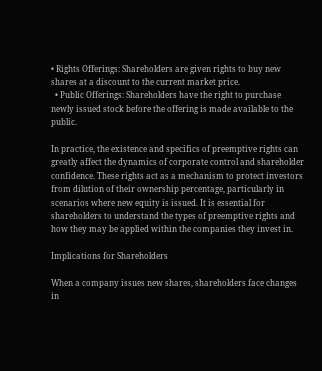• Rights Offerings: Shareholders are given rights to buy new shares at a discount to the current market price.
  • Public Offerings: Shareholders have the right to purchase newly issued stock before the offering is made available to the public.

In practice, the existence and specifics of preemptive rights can greatly affect the dynamics of corporate control and shareholder confidence. These rights act as a mechanism to protect investors from dilution of their ownership percentage, particularly in scenarios where new equity is issued. It is essential for shareholders to understand the types of preemptive rights and how they may be applied within the companies they invest in.

Implications for Shareholders

When a company issues new shares, shareholders face changes in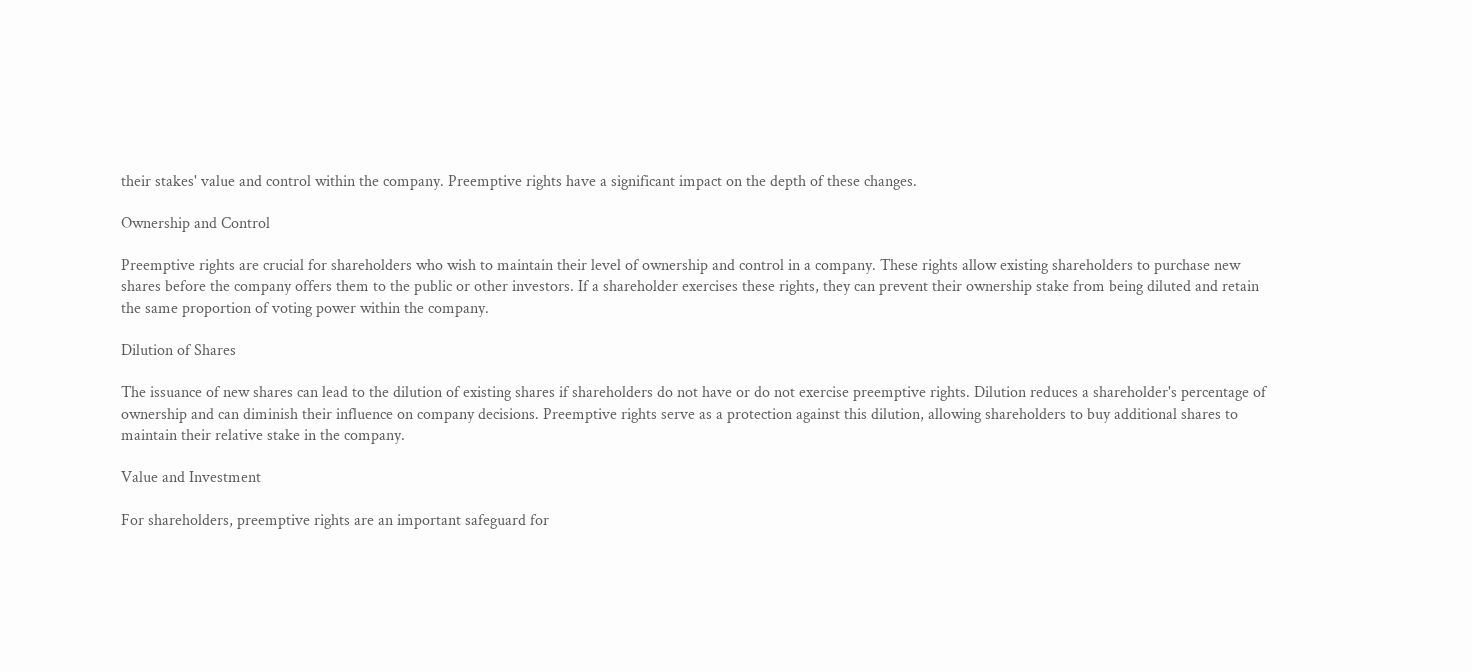their stakes' value and control within the company. Preemptive rights have a significant impact on the depth of these changes.

Ownership and Control

Preemptive rights are crucial for shareholders who wish to maintain their level of ownership and control in a company. These rights allow existing shareholders to purchase new shares before the company offers them to the public or other investors. If a shareholder exercises these rights, they can prevent their ownership stake from being diluted and retain the same proportion of voting power within the company.

Dilution of Shares

The issuance of new shares can lead to the dilution of existing shares if shareholders do not have or do not exercise preemptive rights. Dilution reduces a shareholder's percentage of ownership and can diminish their influence on company decisions. Preemptive rights serve as a protection against this dilution, allowing shareholders to buy additional shares to maintain their relative stake in the company.

Value and Investment

For shareholders, preemptive rights are an important safeguard for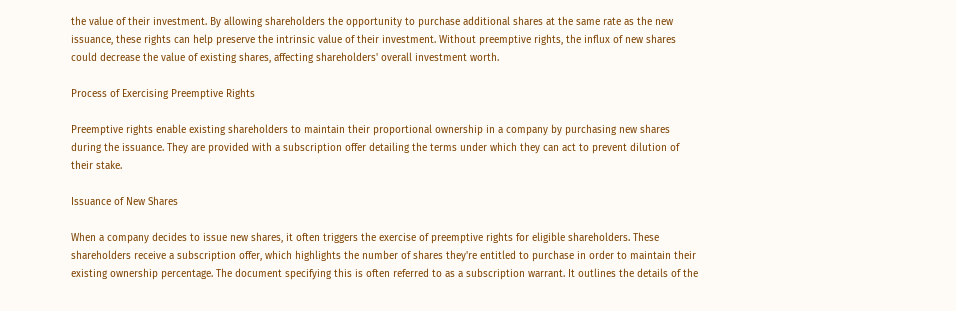the value of their investment. By allowing shareholders the opportunity to purchase additional shares at the same rate as the new issuance, these rights can help preserve the intrinsic value of their investment. Without preemptive rights, the influx of new shares could decrease the value of existing shares, affecting shareholders' overall investment worth.

Process of Exercising Preemptive Rights

Preemptive rights enable existing shareholders to maintain their proportional ownership in a company by purchasing new shares during the issuance. They are provided with a subscription offer detailing the terms under which they can act to prevent dilution of their stake.

Issuance of New Shares

When a company decides to issue new shares, it often triggers the exercise of preemptive rights for eligible shareholders. These shareholders receive a subscription offer, which highlights the number of shares they're entitled to purchase in order to maintain their existing ownership percentage. The document specifying this is often referred to as a subscription warrant. It outlines the details of the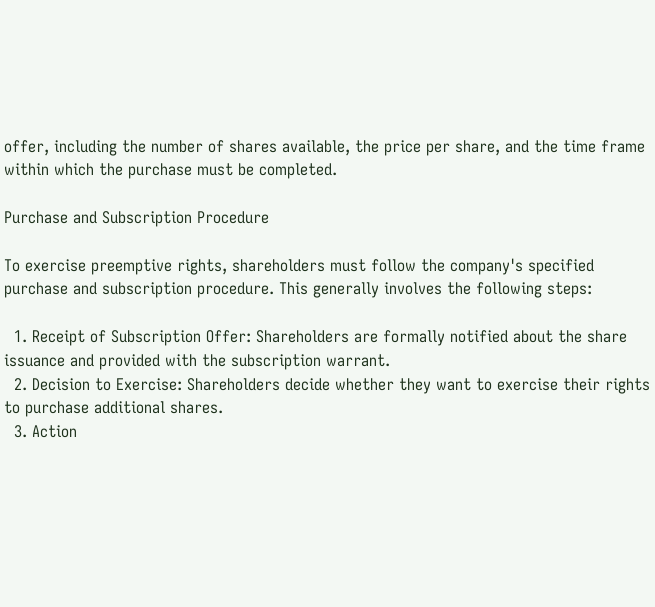offer, including the number of shares available, the price per share, and the time frame within which the purchase must be completed.

Purchase and Subscription Procedure

To exercise preemptive rights, shareholders must follow the company's specified purchase and subscription procedure. This generally involves the following steps:

  1. Receipt of Subscription Offer: Shareholders are formally notified about the share issuance and provided with the subscription warrant.
  2. Decision to Exercise: Shareholders decide whether they want to exercise their rights to purchase additional shares.
  3. Action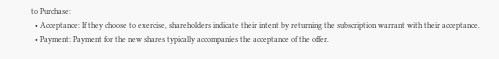to Purchase:
  • Acceptance: If they choose to exercise, shareholders indicate their intent by returning the subscription warrant with their acceptance.
  • Payment: Payment for the new shares typically accompanies the acceptance of the offer.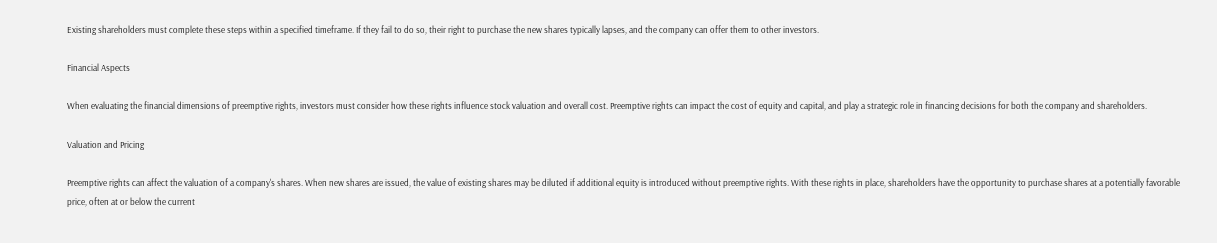Existing shareholders must complete these steps within a specified timeframe. If they fail to do so, their right to purchase the new shares typically lapses, and the company can offer them to other investors.

Financial Aspects

When evaluating the financial dimensions of preemptive rights, investors must consider how these rights influence stock valuation and overall cost. Preemptive rights can impact the cost of equity and capital, and play a strategic role in financing decisions for both the company and shareholders.

Valuation and Pricing

Preemptive rights can affect the valuation of a company's shares. When new shares are issued, the value of existing shares may be diluted if additional equity is introduced without preemptive rights. With these rights in place, shareholders have the opportunity to purchase shares at a potentially favorable price, often at or below the current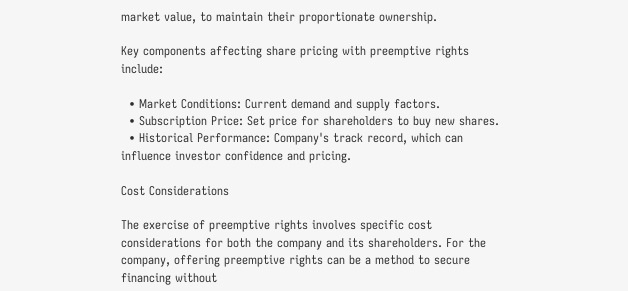market value, to maintain their proportionate ownership.

Key components affecting share pricing with preemptive rights include:

  • Market Conditions: Current demand and supply factors.
  • Subscription Price: Set price for shareholders to buy new shares.
  • Historical Performance: Company's track record, which can influence investor confidence and pricing.

Cost Considerations

The exercise of preemptive rights involves specific cost considerations for both the company and its shareholders. For the company, offering preemptive rights can be a method to secure financing without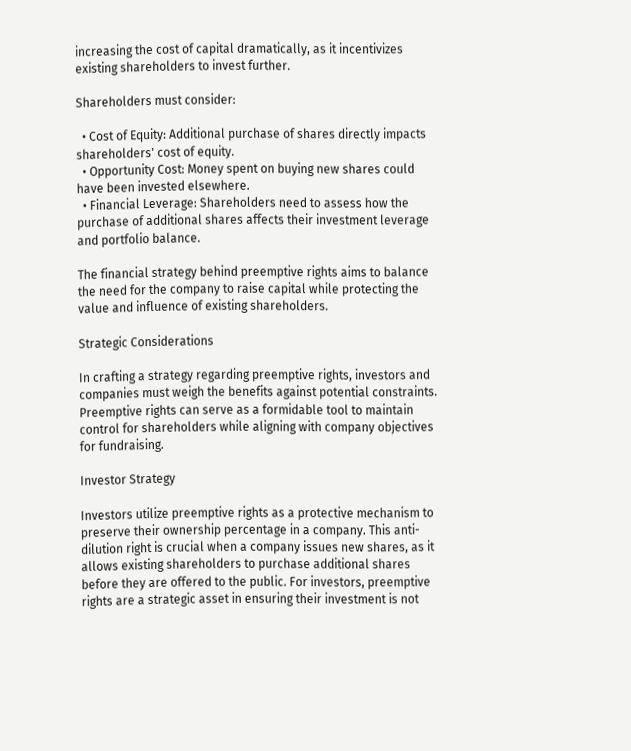increasing the cost of capital dramatically, as it incentivizes existing shareholders to invest further.

Shareholders must consider:

  • Cost of Equity: Additional purchase of shares directly impacts shareholders' cost of equity.
  • Opportunity Cost: Money spent on buying new shares could have been invested elsewhere.
  • Financial Leverage: Shareholders need to assess how the purchase of additional shares affects their investment leverage and portfolio balance.

The financial strategy behind preemptive rights aims to balance the need for the company to raise capital while protecting the value and influence of existing shareholders.

Strategic Considerations

In crafting a strategy regarding preemptive rights, investors and companies must weigh the benefits against potential constraints. Preemptive rights can serve as a formidable tool to maintain control for shareholders while aligning with company objectives for fundraising.

Investor Strategy

Investors utilize preemptive rights as a protective mechanism to preserve their ownership percentage in a company. This anti-dilution right is crucial when a company issues new shares, as it allows existing shareholders to purchase additional shares before they are offered to the public. For investors, preemptive rights are a strategic asset in ensuring their investment is not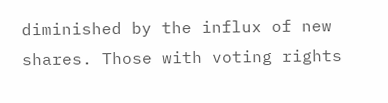diminished by the influx of new shares. Those with voting rights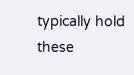typically hold these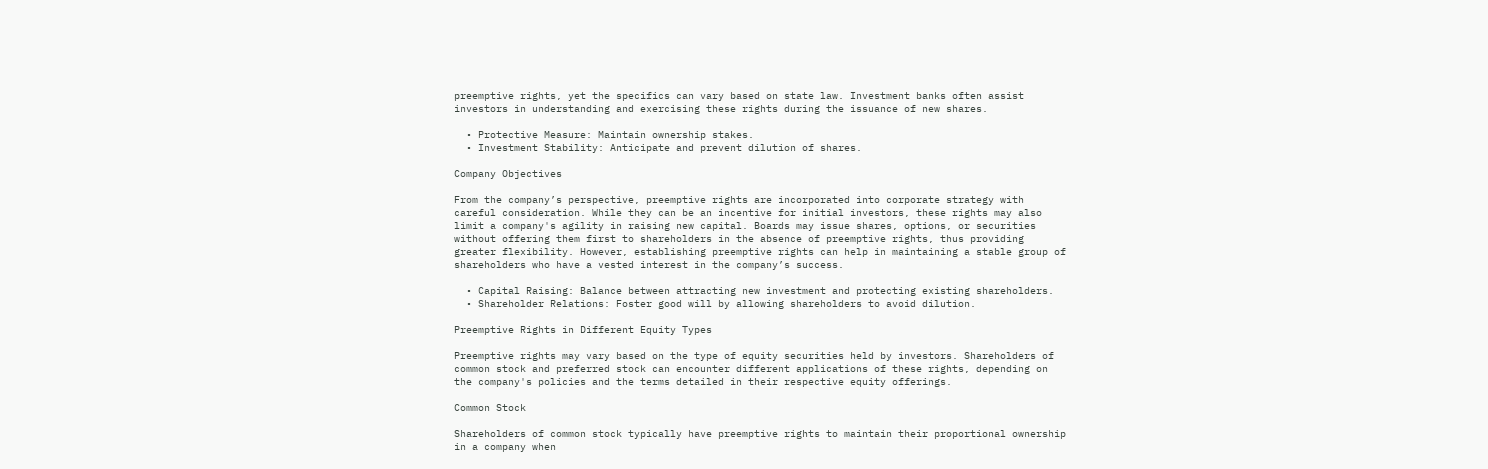preemptive rights, yet the specifics can vary based on state law. Investment banks often assist investors in understanding and exercising these rights during the issuance of new shares.

  • Protective Measure: Maintain ownership stakes.
  • Investment Stability: Anticipate and prevent dilution of shares.

Company Objectives

From the company’s perspective, preemptive rights are incorporated into corporate strategy with careful consideration. While they can be an incentive for initial investors, these rights may also limit a company's agility in raising new capital. Boards may issue shares, options, or securities without offering them first to shareholders in the absence of preemptive rights, thus providing greater flexibility. However, establishing preemptive rights can help in maintaining a stable group of shareholders who have a vested interest in the company’s success.

  • Capital Raising: Balance between attracting new investment and protecting existing shareholders.
  • Shareholder Relations: Foster good will by allowing shareholders to avoid dilution.

Preemptive Rights in Different Equity Types

Preemptive rights may vary based on the type of equity securities held by investors. Shareholders of common stock and preferred stock can encounter different applications of these rights, depending on the company's policies and the terms detailed in their respective equity offerings.

Common Stock

Shareholders of common stock typically have preemptive rights to maintain their proportional ownership in a company when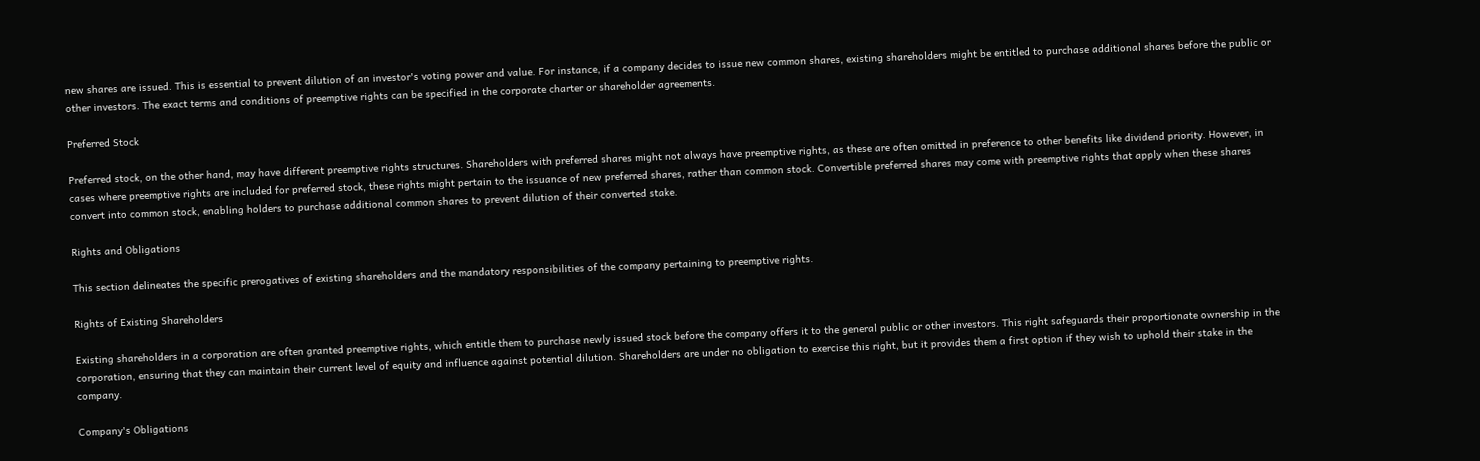new shares are issued. This is essential to prevent dilution of an investor's voting power and value. For instance, if a company decides to issue new common shares, existing shareholders might be entitled to purchase additional shares before the public or other investors. The exact terms and conditions of preemptive rights can be specified in the corporate charter or shareholder agreements.

Preferred Stock

Preferred stock, on the other hand, may have different preemptive rights structures. Shareholders with preferred shares might not always have preemptive rights, as these are often omitted in preference to other benefits like dividend priority. However, in cases where preemptive rights are included for preferred stock, these rights might pertain to the issuance of new preferred shares, rather than common stock. Convertible preferred shares may come with preemptive rights that apply when these shares convert into common stock, enabling holders to purchase additional common shares to prevent dilution of their converted stake.

Rights and Obligations

This section delineates the specific prerogatives of existing shareholders and the mandatory responsibilities of the company pertaining to preemptive rights.

Rights of Existing Shareholders

Existing shareholders in a corporation are often granted preemptive rights, which entitle them to purchase newly issued stock before the company offers it to the general public or other investors. This right safeguards their proportionate ownership in the corporation, ensuring that they can maintain their current level of equity and influence against potential dilution. Shareholders are under no obligation to exercise this right, but it provides them a first option if they wish to uphold their stake in the company.

Company's Obligations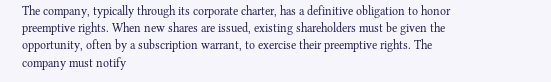The company, typically through its corporate charter, has a definitive obligation to honor preemptive rights. When new shares are issued, existing shareholders must be given the opportunity, often by a subscription warrant, to exercise their preemptive rights. The company must notify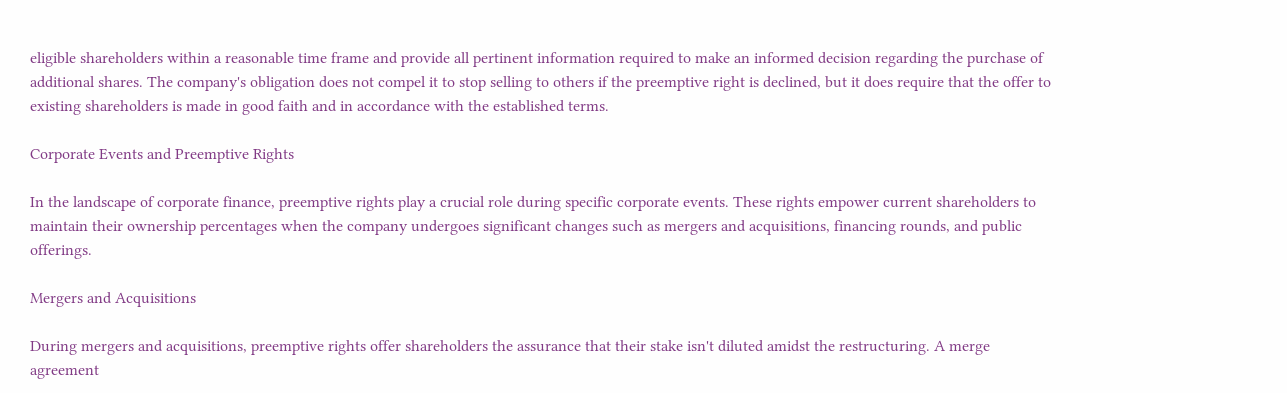eligible shareholders within a reasonable time frame and provide all pertinent information required to make an informed decision regarding the purchase of additional shares. The company's obligation does not compel it to stop selling to others if the preemptive right is declined, but it does require that the offer to existing shareholders is made in good faith and in accordance with the established terms.

Corporate Events and Preemptive Rights

In the landscape of corporate finance, preemptive rights play a crucial role during specific corporate events. These rights empower current shareholders to maintain their ownership percentages when the company undergoes significant changes such as mergers and acquisitions, financing rounds, and public offerings.

Mergers and Acquisitions

During mergers and acquisitions, preemptive rights offer shareholders the assurance that their stake isn't diluted amidst the restructuring. A merge agreement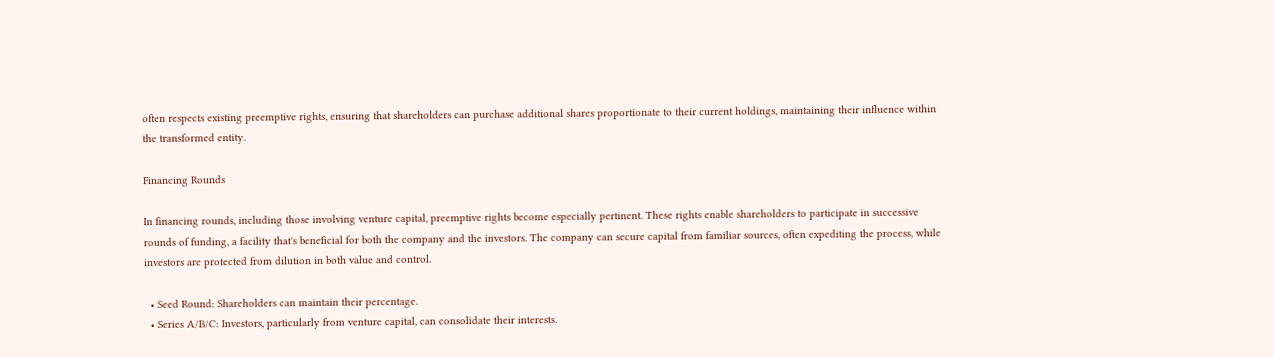often respects existing preemptive rights, ensuring that shareholders can purchase additional shares proportionate to their current holdings, maintaining their influence within the transformed entity.

Financing Rounds

In financing rounds, including those involving venture capital, preemptive rights become especially pertinent. These rights enable shareholders to participate in successive rounds of funding, a facility that's beneficial for both the company and the investors. The company can secure capital from familiar sources, often expediting the process, while investors are protected from dilution in both value and control.

  • Seed Round: Shareholders can maintain their percentage.
  • Series A/B/C: Investors, particularly from venture capital, can consolidate their interests.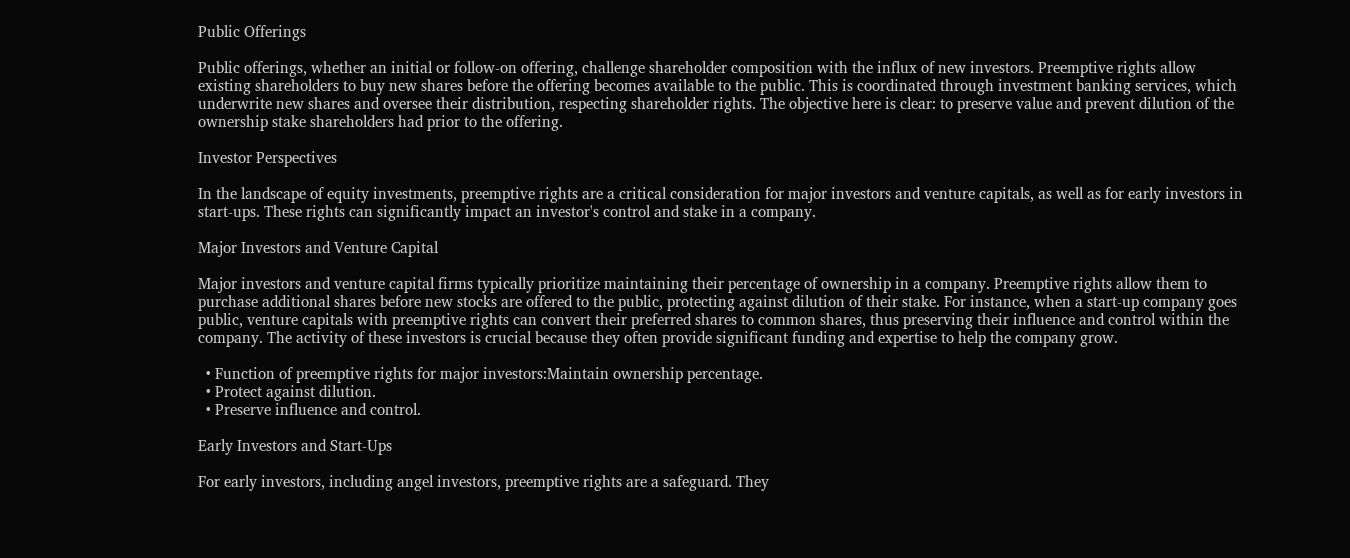Public Offerings

Public offerings, whether an initial or follow-on offering, challenge shareholder composition with the influx of new investors. Preemptive rights allow existing shareholders to buy new shares before the offering becomes available to the public. This is coordinated through investment banking services, which underwrite new shares and oversee their distribution, respecting shareholder rights. The objective here is clear: to preserve value and prevent dilution of the ownership stake shareholders had prior to the offering.

Investor Perspectives

In the landscape of equity investments, preemptive rights are a critical consideration for major investors and venture capitals, as well as for early investors in start-ups. These rights can significantly impact an investor's control and stake in a company.

Major Investors and Venture Capital

Major investors and venture capital firms typically prioritize maintaining their percentage of ownership in a company. Preemptive rights allow them to purchase additional shares before new stocks are offered to the public, protecting against dilution of their stake. For instance, when a start-up company goes public, venture capitals with preemptive rights can convert their preferred shares to common shares, thus preserving their influence and control within the company. The activity of these investors is crucial because they often provide significant funding and expertise to help the company grow.

  • Function of preemptive rights for major investors:Maintain ownership percentage.
  • Protect against dilution.
  • Preserve influence and control.

Early Investors and Start-Ups

For early investors, including angel investors, preemptive rights are a safeguard. They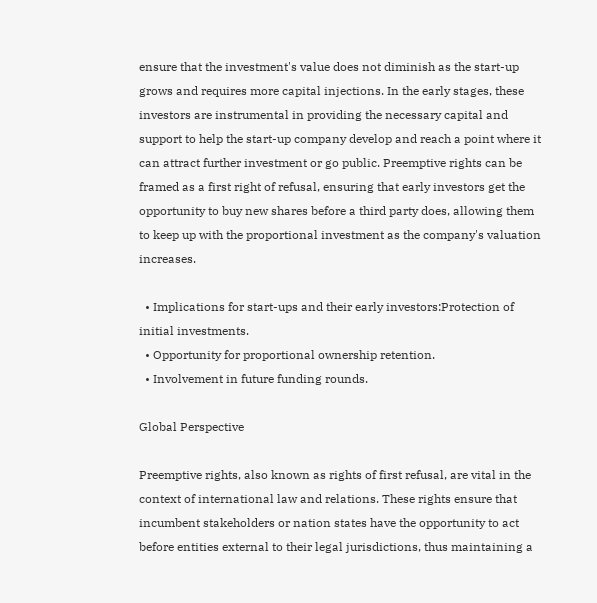ensure that the investment's value does not diminish as the start-up grows and requires more capital injections. In the early stages, these investors are instrumental in providing the necessary capital and support to help the start-up company develop and reach a point where it can attract further investment or go public. Preemptive rights can be framed as a first right of refusal, ensuring that early investors get the opportunity to buy new shares before a third party does, allowing them to keep up with the proportional investment as the company's valuation increases.

  • Implications for start-ups and their early investors:Protection of initial investments.
  • Opportunity for proportional ownership retention.
  • Involvement in future funding rounds.

Global Perspective

Preemptive rights, also known as rights of first refusal, are vital in the context of international law and relations. These rights ensure that incumbent stakeholders or nation states have the opportunity to act before entities external to their legal jurisdictions, thus maintaining a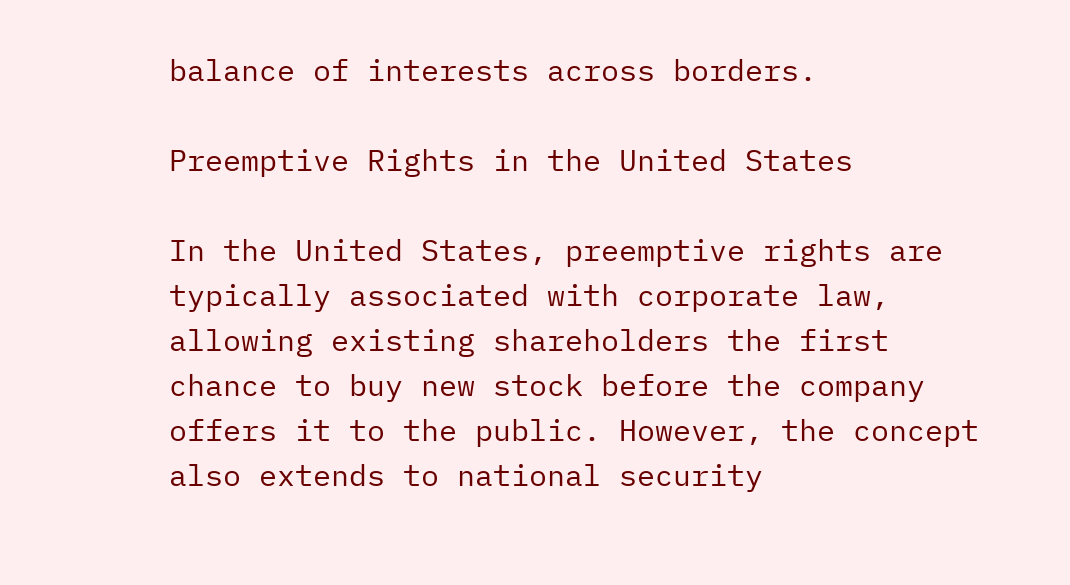balance of interests across borders.

Preemptive Rights in the United States

In the United States, preemptive rights are typically associated with corporate law, allowing existing shareholders the first chance to buy new stock before the company offers it to the public. However, the concept also extends to national security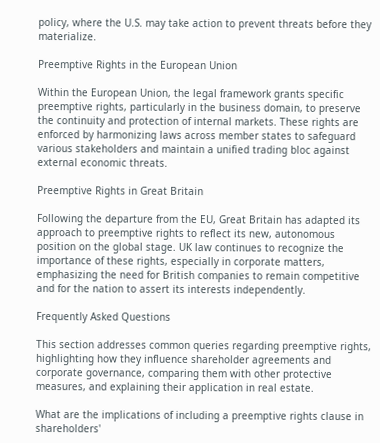policy, where the U.S. may take action to prevent threats before they materialize.

Preemptive Rights in the European Union

Within the European Union, the legal framework grants specific preemptive rights, particularly in the business domain, to preserve the continuity and protection of internal markets. These rights are enforced by harmonizing laws across member states to safeguard various stakeholders and maintain a unified trading bloc against external economic threats.

Preemptive Rights in Great Britain

Following the departure from the EU, Great Britain has adapted its approach to preemptive rights to reflect its new, autonomous position on the global stage. UK law continues to recognize the importance of these rights, especially in corporate matters, emphasizing the need for British companies to remain competitive and for the nation to assert its interests independently.

Frequently Asked Questions

This section addresses common queries regarding preemptive rights, highlighting how they influence shareholder agreements and corporate governance, comparing them with other protective measures, and explaining their application in real estate.

What are the implications of including a preemptive rights clause in shareholders'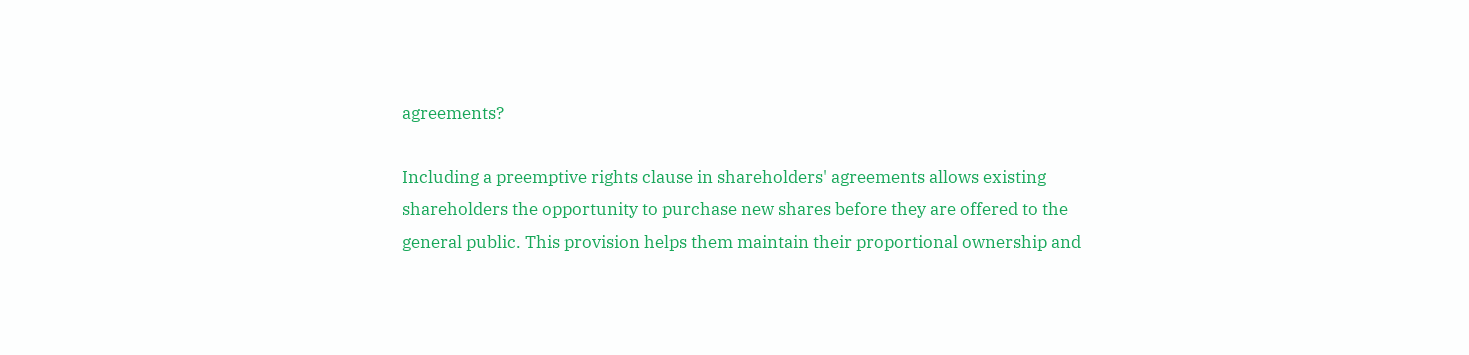agreements?

Including a preemptive rights clause in shareholders' agreements allows existing shareholders the opportunity to purchase new shares before they are offered to the general public. This provision helps them maintain their proportional ownership and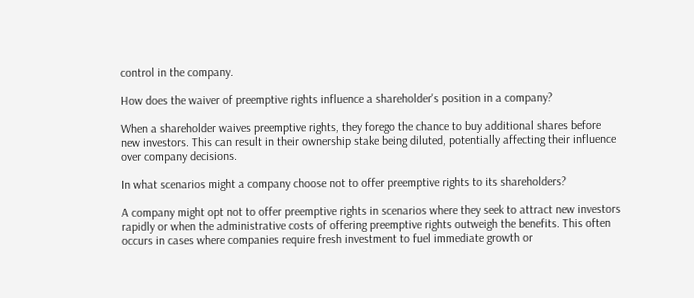control in the company.

How does the waiver of preemptive rights influence a shareholder's position in a company?

When a shareholder waives preemptive rights, they forego the chance to buy additional shares before new investors. This can result in their ownership stake being diluted, potentially affecting their influence over company decisions.

In what scenarios might a company choose not to offer preemptive rights to its shareholders?

A company might opt not to offer preemptive rights in scenarios where they seek to attract new investors rapidly or when the administrative costs of offering preemptive rights outweigh the benefits. This often occurs in cases where companies require fresh investment to fuel immediate growth or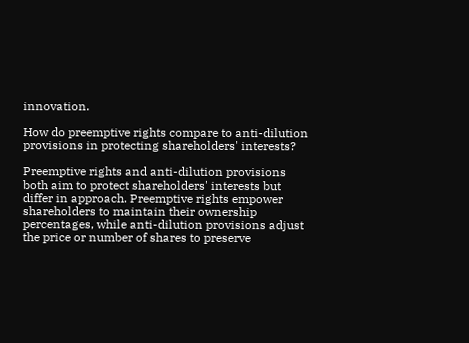innovation.

How do preemptive rights compare to anti-dilution provisions in protecting shareholders' interests?

Preemptive rights and anti-dilution provisions both aim to protect shareholders' interests but differ in approach. Preemptive rights empower shareholders to maintain their ownership percentages, while anti-dilution provisions adjust the price or number of shares to preserve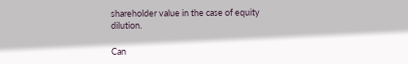shareholder value in the case of equity dilution.

Can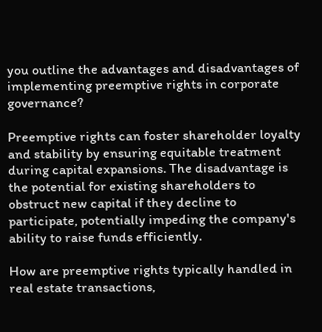you outline the advantages and disadvantages of implementing preemptive rights in corporate governance?

Preemptive rights can foster shareholder loyalty and stability by ensuring equitable treatment during capital expansions. The disadvantage is the potential for existing shareholders to obstruct new capital if they decline to participate, potentially impeding the company's ability to raise funds efficiently.

How are preemptive rights typically handled in real estate transactions,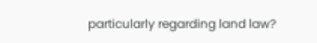particularly regarding land law?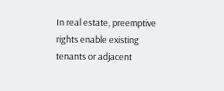In real estate, preemptive rights enable existing tenants or adjacent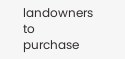landowners to purchase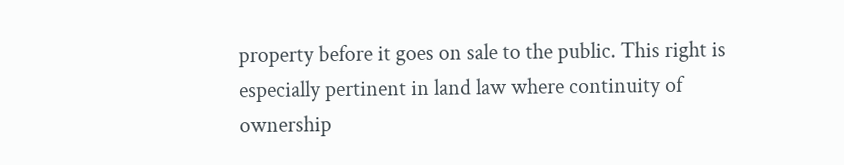property before it goes on sale to the public. This right is especially pertinent in land law where continuity of ownership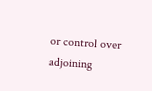or control over adjoining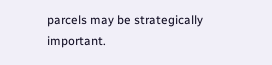parcels may be strategically important.